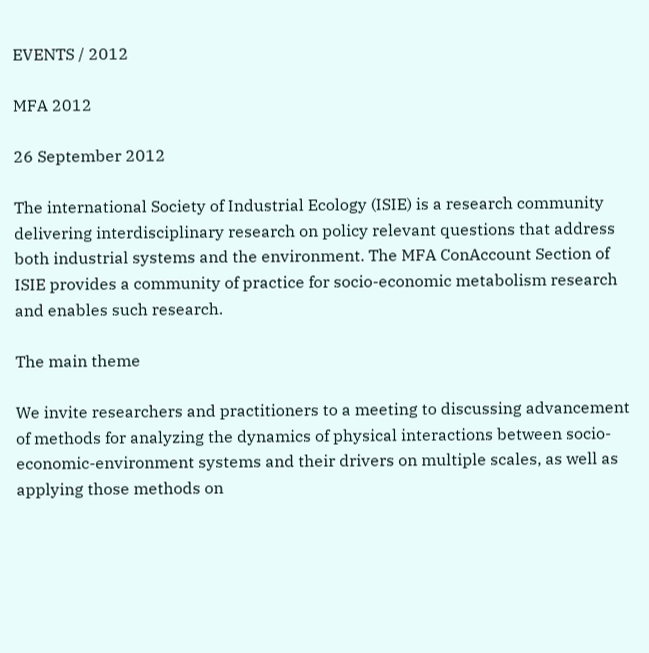EVENTS / 2012

MFA 2012

26 September 2012

The international Society of Industrial Ecology (ISIE) is a research community delivering interdisciplinary research on policy relevant questions that address both industrial systems and the environment. The MFA ConAccount Section of ISIE provides a community of practice for socio-economic metabolism research and enables such research.

The main theme

We invite researchers and practitioners to a meeting to discussing advancement of methods for analyzing the dynamics of physical interactions between socio-economic-environment systems and their drivers on multiple scales, as well as applying those methods on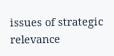issues of strategic relevance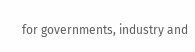for governments, industry and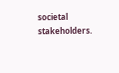societal stakeholders.